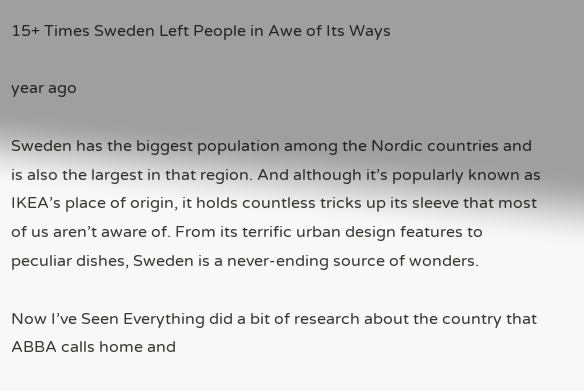15+ Times Sweden Left People in Awe of Its Ways

year ago

Sweden has the biggest population among the Nordic countries and is also the largest in that region. And although it’s popularly known as IKEA’s place of origin, it holds countless tricks up its sleeve that most of us aren’t aware of. From its terrific urban design features to peculiar dishes, Sweden is a never-ending source of wonders.

Now I’ve Seen Everything did a bit of research about the country that ABBA calls home and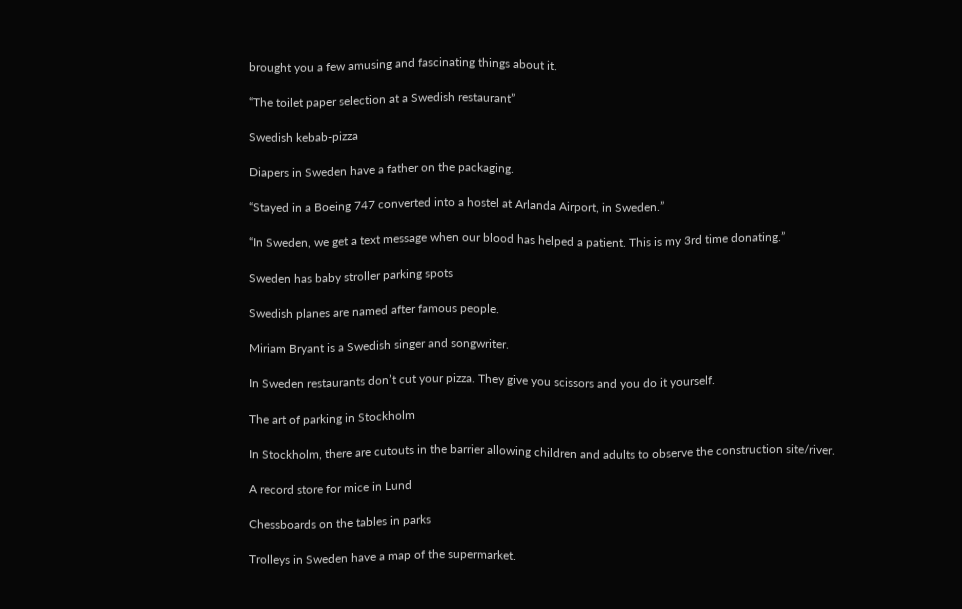brought you a few amusing and fascinating things about it.

“The toilet paper selection at a Swedish restaurant”

Swedish kebab-pizza

Diapers in Sweden have a father on the packaging.

“Stayed in a Boeing 747 converted into a hostel at Arlanda Airport, in Sweden.”

“In Sweden, we get a text message when our blood has helped a patient. This is my 3rd time donating.”

Sweden has baby stroller parking spots

Swedish planes are named after famous people.

Miriam Bryant is a Swedish singer and songwriter.

In Sweden restaurants don’t cut your pizza. They give you scissors and you do it yourself.

The art of parking in Stockholm

In Stockholm, there are cutouts in the barrier allowing children and adults to observe the construction site/river.

A record store for mice in Lund

Chessboards on the tables in parks

Trolleys in Sweden have a map of the supermarket.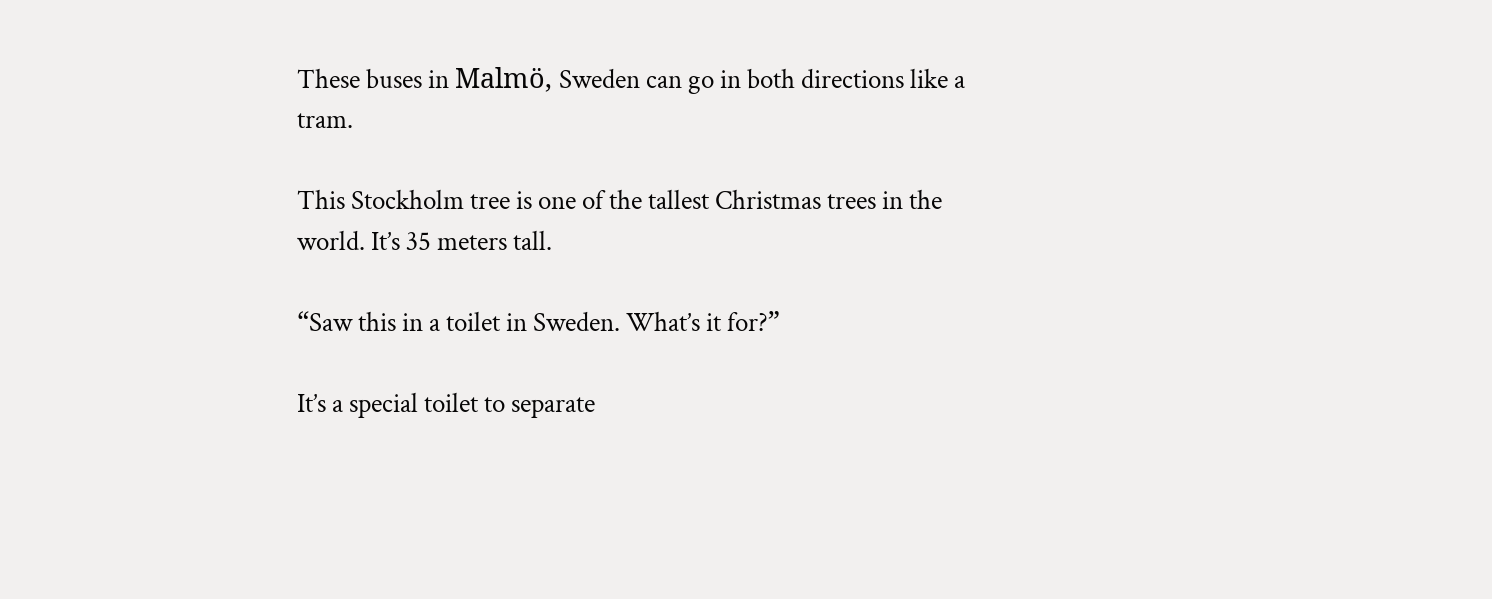These buses in Malmö, Sweden can go in both directions like a tram.

This Stockholm tree is one of the tallest Christmas trees in the world. It’s 35 meters tall.

“Saw this in a toilet in Sweden. What’s it for?”

It’s a special toilet to separate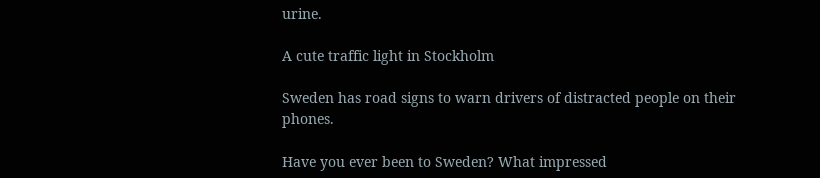urine.

A cute traffic light in Stockholm

Sweden has road signs to warn drivers of distracted people on their phones.

Have you ever been to Sweden? What impressed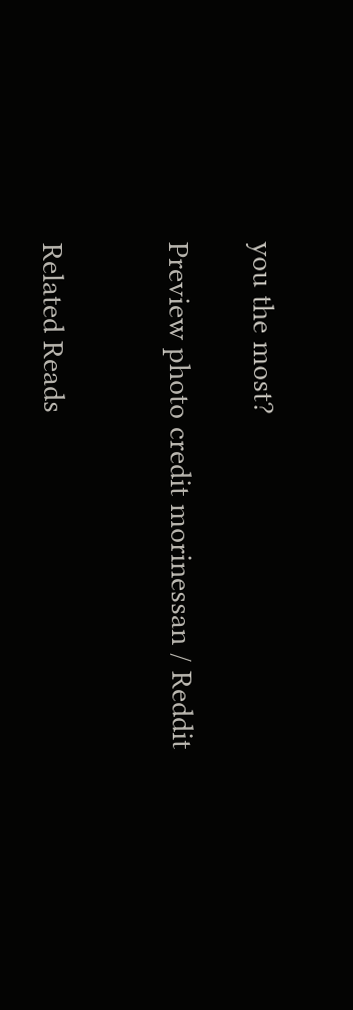you the most?

Preview photo credit morinessan / Reddit


Related Reads